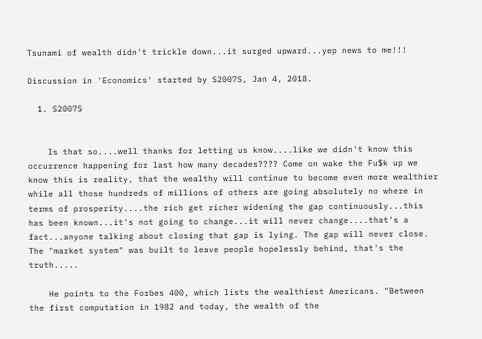Tsunami of wealth didn't trickle down...it surged upward...yep news to me!!!

Discussion in 'Economics' started by S2007S, Jan 4, 2018.

  1. S2007S


    Is that so....well thanks for letting us know....like we didn't know this occurrence happening for last how many decades???? Come on wake the Fu$k up we know this is reality, that the wealthy will continue to become even more wealthier while all those hundreds of millions of others are going absolutely no where in terms of prosperity....the rich get richer widening the gap continuously...this has been known...it's not going to change...it will never change....that's a fact...anyone talking about closing that gap is lying. The gap will never close. The "market system" was built to leave people hopelessly behind, that's the truth.....

    He points to the Forbes 400, which lists the wealthiest Americans. "Between the first computation in 1982 and today, the wealth of the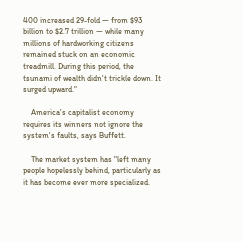400 increased 29-fold — from $93 billion to $2.7 trillion — while many millions of hardworking citizens remained stuck on an economic treadmill. During this period, the tsunami of wealth didn't trickle down. It surged upward."

    America's capitalist economy requires its winners not ignore the system's faults, says Buffett.

    The market system has "left many people hopelessly behind, particularly as it has become ever more specialized.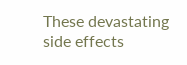These devastating side effects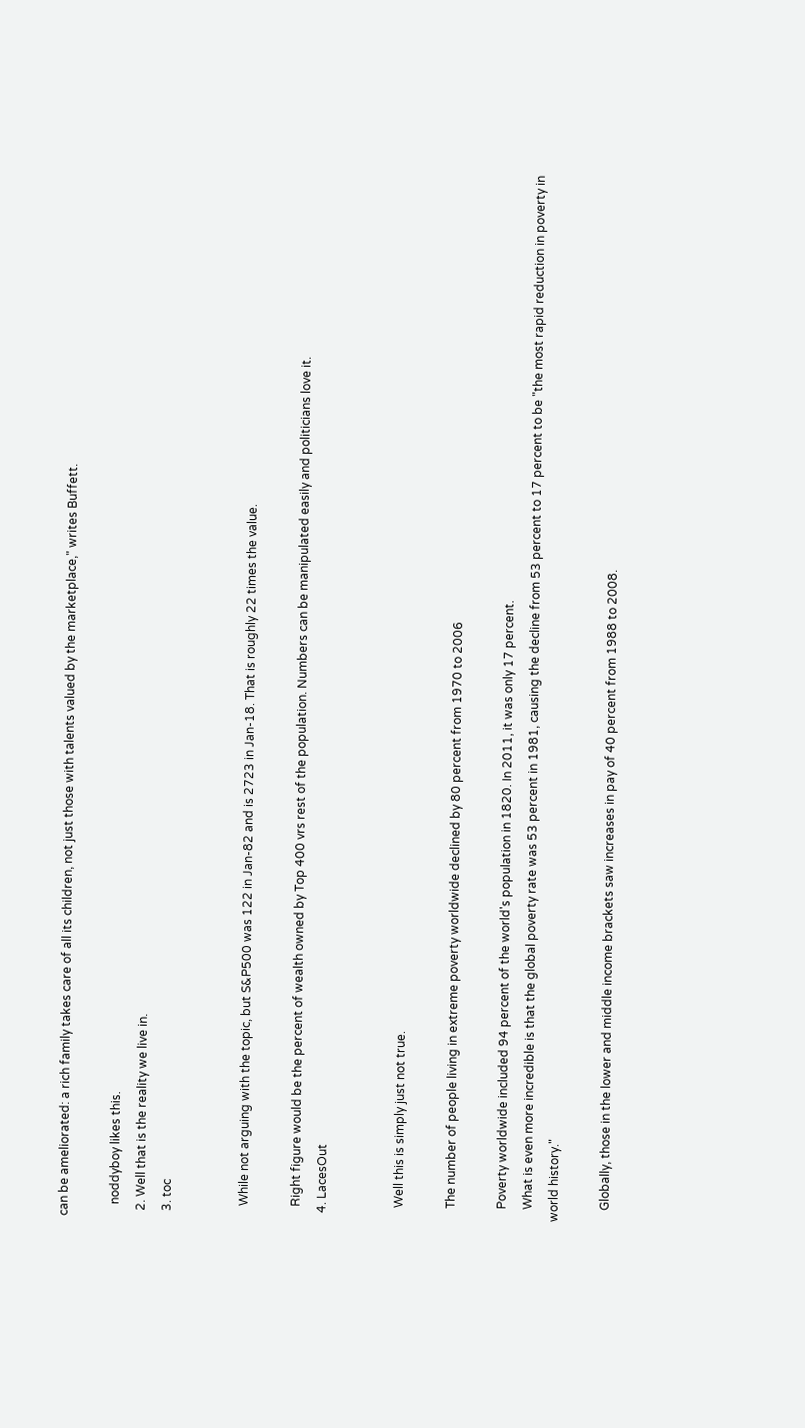can be ameliorated: a rich family takes care of all its children, not just those with talents valued by the marketplace," writes Buffett.

    noddyboy likes this.
  2. Well that is the reality we live in.
  3. toc


    While not arguing with the topic, but S&P500 was 122 in Jan-82 and is 2723 in Jan-18. That is roughly 22 times the value.

    Right figure would be the percent of wealth owned by Top 400 vrs rest of the population. Numbers can be manipulated easily and politicians love it.
  4. LacesOut


    Well this is simply just not true.

    The number of people living in extreme poverty worldwide declined by 80 percent from 1970 to 2006

    Poverty worldwide included 94 percent of the world's population in 1820. In 2011, it was only 17 percent.
    What is even more incredible is that the global poverty rate was 53 percent in 1981, causing the decline from 53 percent to 17 percent to be "the most rapid reduction in poverty in world history."

    Globally, those in the lower and middle income brackets saw increases in pay of 40 percent from 1988 to 2008.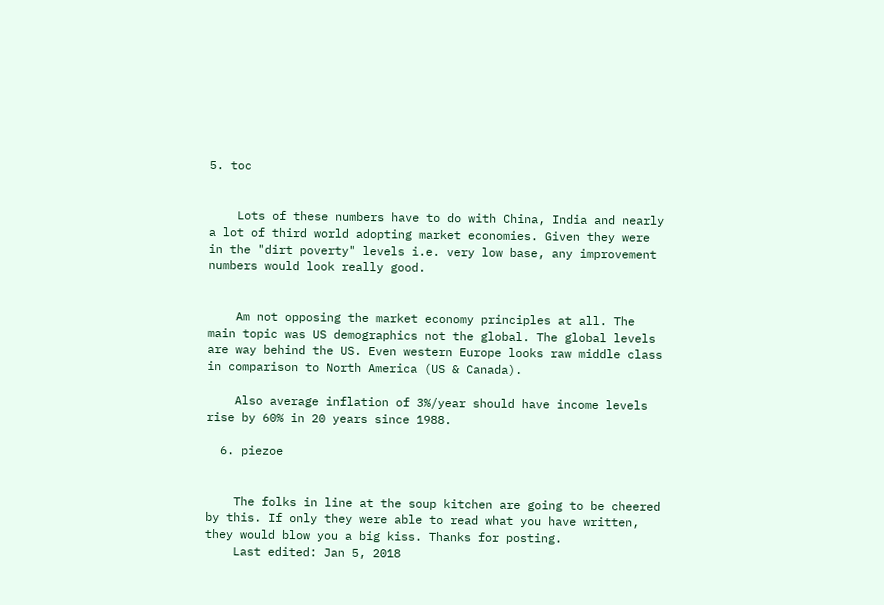5. toc


    Lots of these numbers have to do with China, India and nearly a lot of third world adopting market economies. Given they were in the "dirt poverty" levels i.e. very low base, any improvement numbers would look really good.


    Am not opposing the market economy principles at all. The main topic was US demographics not the global. The global levels are way behind the US. Even western Europe looks raw middle class in comparison to North America (US & Canada).

    Also average inflation of 3%/year should have income levels rise by 60% in 20 years since 1988.

  6. piezoe


    The folks in line at the soup kitchen are going to be cheered by this. If only they were able to read what you have written, they would blow you a big kiss. Thanks for posting.
    Last edited: Jan 5, 2018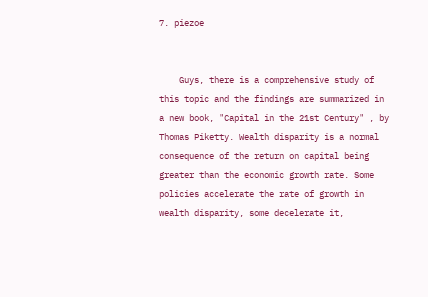7. piezoe


    Guys, there is a comprehensive study of this topic and the findings are summarized in a new book, "Capital in the 21st Century" , by Thomas Piketty. Wealth disparity is a normal consequence of the return on capital being greater than the economic growth rate. Some policies accelerate the rate of growth in wealth disparity, some decelerate it,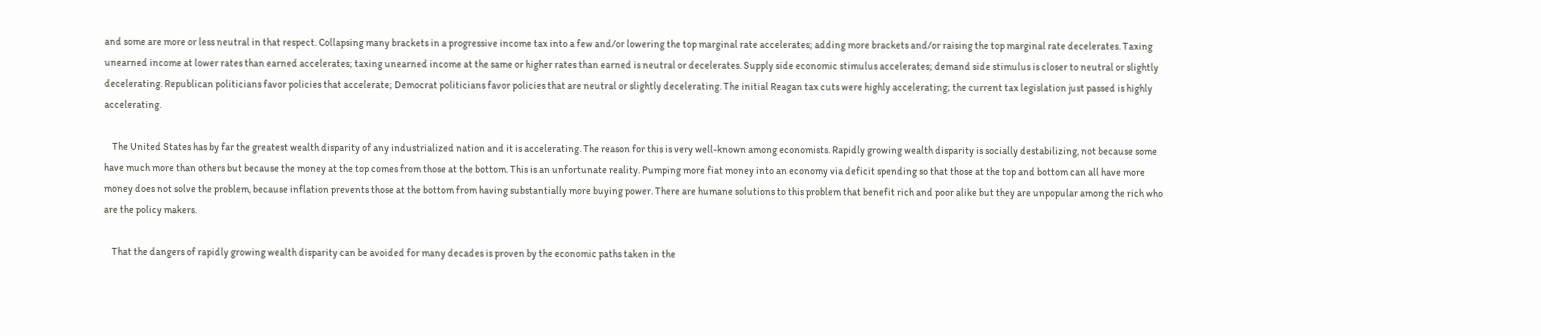and some are more or less neutral in that respect. Collapsing many brackets in a progressive income tax into a few and/or lowering the top marginal rate accelerates; adding more brackets and/or raising the top marginal rate decelerates. Taxing unearned income at lower rates than earned accelerates; taxing unearned income at the same or higher rates than earned is neutral or decelerates. Supply side economic stimulus accelerates; demand side stimulus is closer to neutral or slightly decelerating. Republican politicians favor policies that accelerate; Democrat politicians favor policies that are neutral or slightly decelerating. The initial Reagan tax cuts were highly accelerating; the current tax legislation just passed is highly accelerating.

    The United States has by far the greatest wealth disparity of any industrialized nation and it is accelerating. The reason for this is very well-known among economists. Rapidly growing wealth disparity is socially destabilizing, not because some have much more than others but because the money at the top comes from those at the bottom. This is an unfortunate reality. Pumping more fiat money into an economy via deficit spending so that those at the top and bottom can all have more money does not solve the problem, because inflation prevents those at the bottom from having substantially more buying power. There are humane solutions to this problem that benefit rich and poor alike but they are unpopular among the rich who are the policy makers.

    That the dangers of rapidly growing wealth disparity can be avoided for many decades is proven by the economic paths taken in the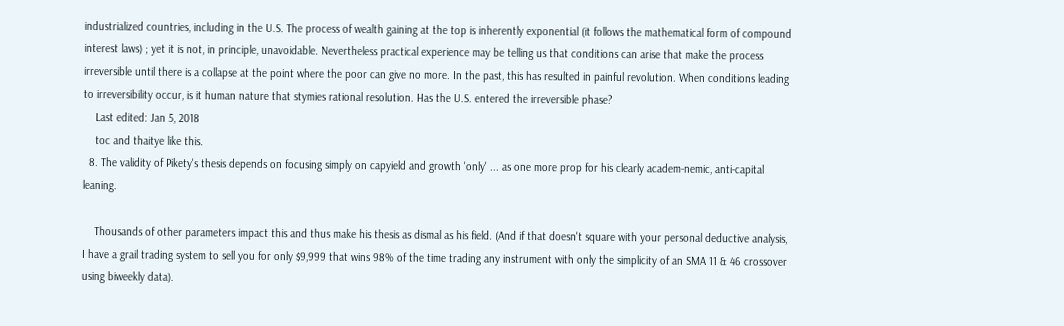industrialized countries, including in the U.S. The process of wealth gaining at the top is inherently exponential (it follows the mathematical form of compound interest laws) ; yet it is not, in principle, unavoidable. Nevertheless practical experience may be telling us that conditions can arise that make the process irreversible until there is a collapse at the point where the poor can give no more. In the past, this has resulted in painful revolution. When conditions leading to irreversibility occur, is it human nature that stymies rational resolution. Has the U.S. entered the irreversible phase?
    Last edited: Jan 5, 2018
    toc and thaitye like this.
  8. The validity of Pikety's thesis depends on focusing simply on capyield and growth 'only' ... as one more prop for his clearly academ-nemic, anti-capital leaning.

    Thousands of other parameters impact this and thus make his thesis as dismal as his field. (And if that doesn't square with your personal deductive analysis, I have a grail trading system to sell you for only $9,999 that wins 98% of the time trading any instrument with only the simplicity of an SMA 11 & 46 crossover using biweekly data).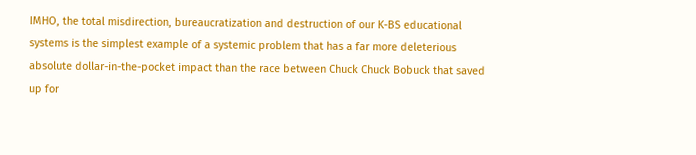IMHO, the total misdirection, bureaucratization and destruction of our K-BS educational systems is the simplest example of a systemic problem that has a far more deleterious absolute dollar-in-the-pocket impact than the race between Chuck Chuck Bobuck that saved up for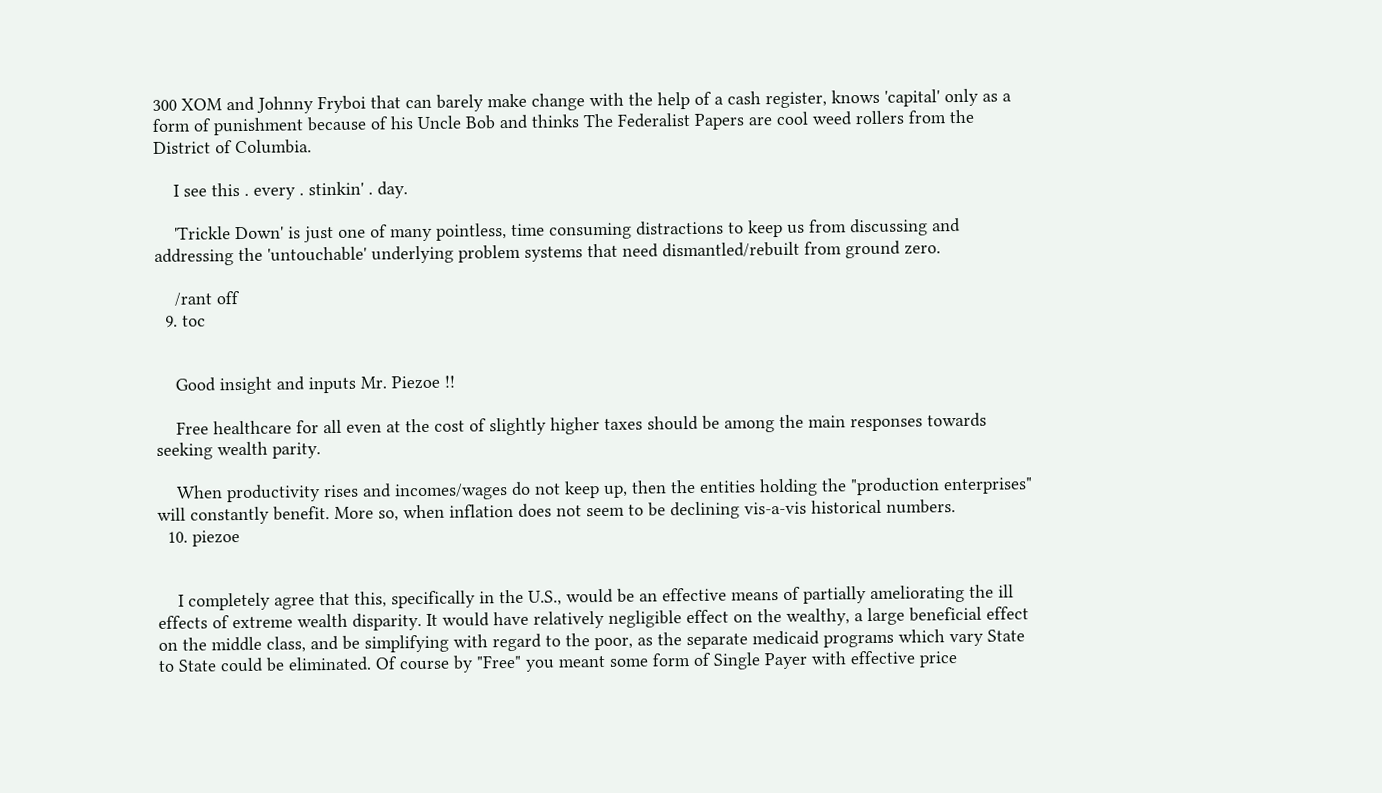300 XOM and Johnny Fryboi that can barely make change with the help of a cash register, knows 'capital' only as a form of punishment because of his Uncle Bob and thinks The Federalist Papers are cool weed rollers from the District of Columbia.

    I see this . every . stinkin' . day.

    'Trickle Down' is just one of many pointless, time consuming distractions to keep us from discussing and addressing the 'untouchable' underlying problem systems that need dismantled/rebuilt from ground zero.

    /rant off
  9. toc


    Good insight and inputs Mr. Piezoe !!

    Free healthcare for all even at the cost of slightly higher taxes should be among the main responses towards seeking wealth parity.

    When productivity rises and incomes/wages do not keep up, then the entities holding the "production enterprises" will constantly benefit. More so, when inflation does not seem to be declining vis-a-vis historical numbers.
  10. piezoe


    I completely agree that this, specifically in the U.S., would be an effective means of partially ameliorating the ill effects of extreme wealth disparity. It would have relatively negligible effect on the wealthy, a large beneficial effect on the middle class, and be simplifying with regard to the poor, as the separate medicaid programs which vary State to State could be eliminated. Of course by "Free" you meant some form of Single Payer with effective price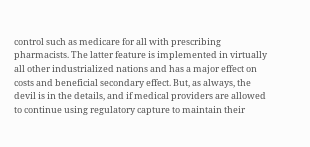control such as medicare for all with prescribing pharmacists. The latter feature is implemented in virtually all other industrialized nations and has a major effect on costs and beneficial secondary effect. But, as always, the devil is in the details, and if medical providers are allowed to continue using regulatory capture to maintain their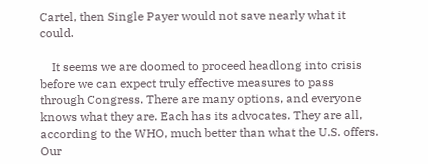Cartel, then Single Payer would not save nearly what it could.

    It seems we are doomed to proceed headlong into crisis before we can expect truly effective measures to pass through Congress. There are many options, and everyone knows what they are. Each has its advocates. They are all, according to the WHO, much better than what the U.S. offers. Our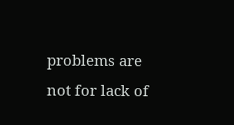problems are not for lack of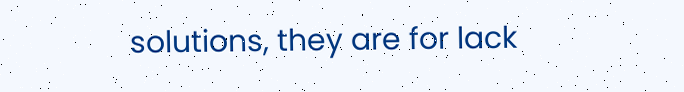solutions, they are for lack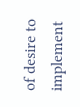of desire to implement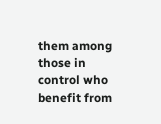them among those in control who benefit from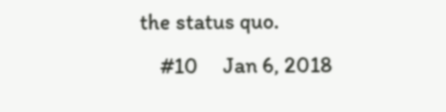the status quo.
    #10     Jan 6, 2018